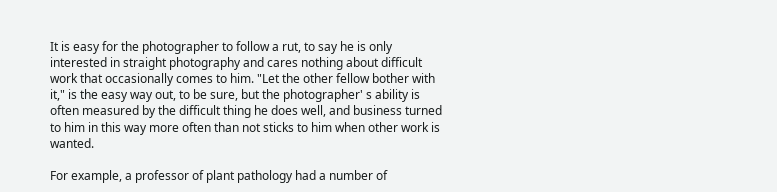It is easy for the photographer to follow a rut, to say he is only interested in straight photography and cares nothing about difficult work that occasionally comes to him. "Let the other fellow bother with it," is the easy way out, to be sure, but the photographer' s ability is often measured by the difficult thing he does well, and business turned to him in this way more often than not sticks to him when other work is wanted.

For example, a professor of plant pathology had a number of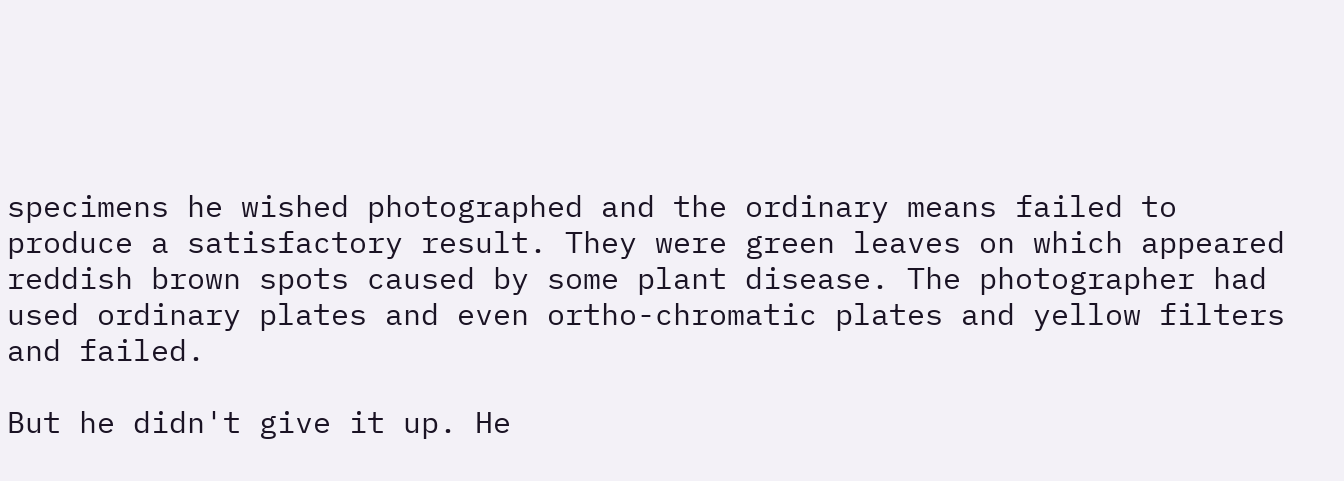specimens he wished photographed and the ordinary means failed to produce a satisfactory result. They were green leaves on which appeared reddish brown spots caused by some plant disease. The photographer had used ordinary plates and even ortho-chromatic plates and yellow filters and failed.

But he didn't give it up. He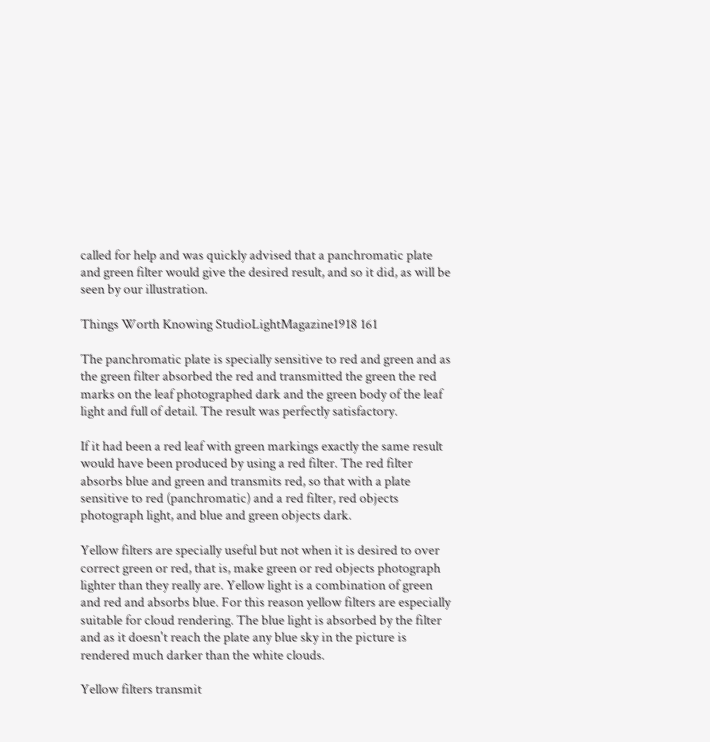called for help and was quickly advised that a panchromatic plate and green filter would give the desired result, and so it did, as will be seen by our illustration.

Things Worth Knowing StudioLightMagazine1918 161

The panchromatic plate is specially sensitive to red and green and as the green filter absorbed the red and transmitted the green the red marks on the leaf photographed dark and the green body of the leaf light and full of detail. The result was perfectly satisfactory.

If it had been a red leaf with green markings exactly the same result would have been produced by using a red filter. The red filter absorbs blue and green and transmits red, so that with a plate sensitive to red (panchromatic) and a red filter, red objects photograph light, and blue and green objects dark.

Yellow filters are specially useful but not when it is desired to over correct green or red, that is, make green or red objects photograph lighter than they really are. Yellow light is a combination of green and red and absorbs blue. For this reason yellow filters are especially suitable for cloud rendering. The blue light is absorbed by the filter and as it doesn't reach the plate any blue sky in the picture is rendered much darker than the white clouds.

Yellow filters transmit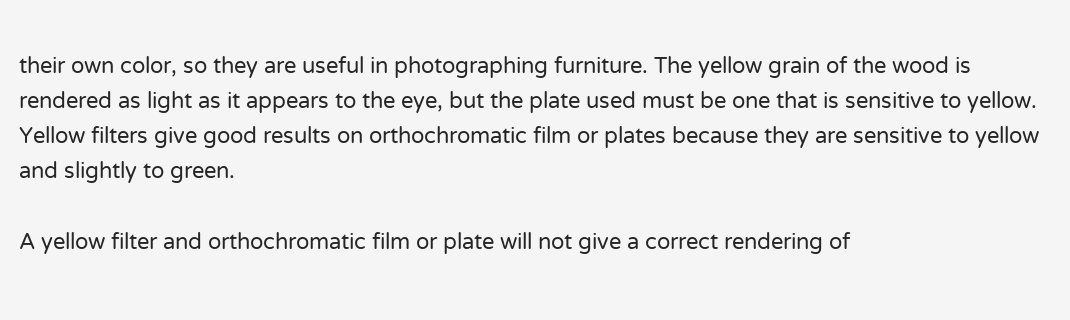their own color, so they are useful in photographing furniture. The yellow grain of the wood is rendered as light as it appears to the eye, but the plate used must be one that is sensitive to yellow. Yellow filters give good results on orthochromatic film or plates because they are sensitive to yellow and slightly to green.

A yellow filter and orthochromatic film or plate will not give a correct rendering of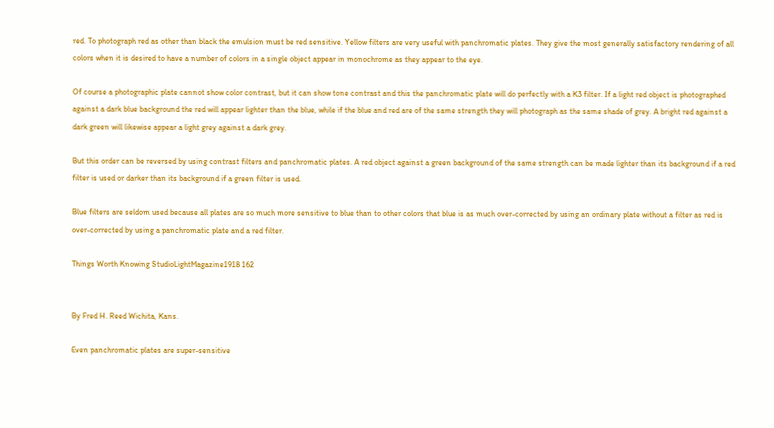red. To photograph red as other than black the emulsion must be red sensitive. Yellow filters are very useful with panchromatic plates. They give the most generally satisfactory rendering of all colors when it is desired to have a number of colors in a single object appear in monochrome as they appear to the eye.

Of course a photographic plate cannot show color contrast, but it can show tone contrast and this the panchromatic plate will do perfectly with a K3 filter. If a light red object is photographed against a dark blue background the red will appear lighter than the blue, while if the blue and red are of the same strength they will photograph as the same shade of grey. A bright red against a dark green will likewise appear a light grey against a dark grey.

But this order can be reversed by using contrast filters and panchromatic plates. A red object against a green background of the same strength can be made lighter than its background if a red filter is used or darker than its background if a green filter is used.

Blue filters are seldom used because all plates are so much more sensitive to blue than to other colors that blue is as much over-corrected by using an ordinary plate without a filter as red is over-corrected by using a panchromatic plate and a red filter.

Things Worth Knowing StudioLightMagazine1918 162


By Fred H. Reed Wichita, Kans.

Even panchromatic plates are super-sensitive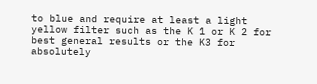to blue and require at least a light yellow filter such as the K 1 or K 2 for best general results or the K3 for absolutely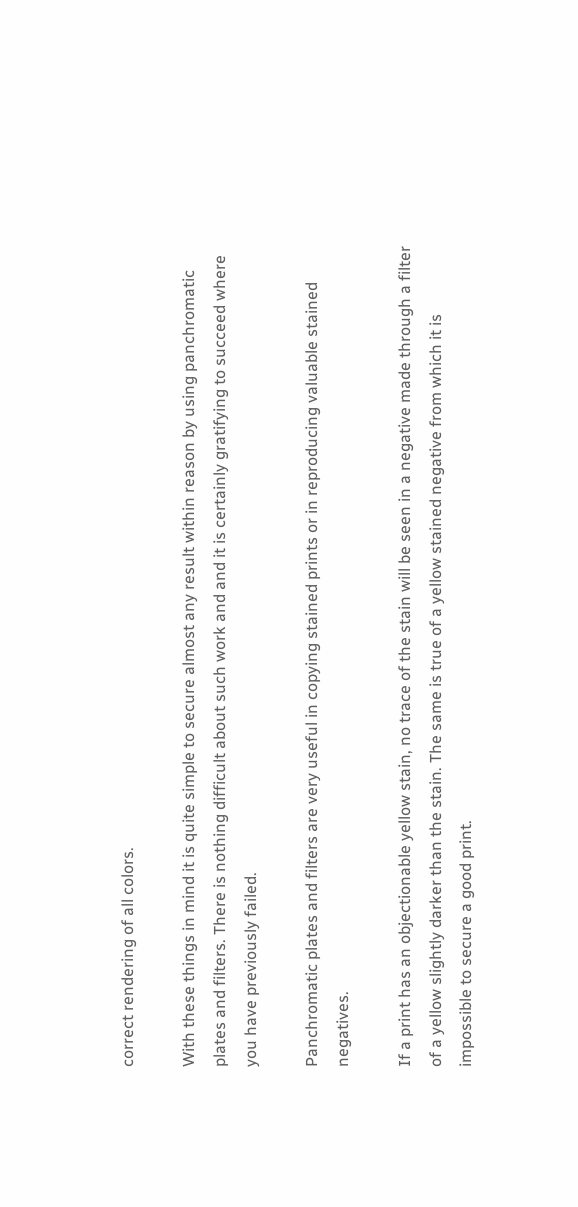correct rendering of all colors.

With these things in mind it is quite simple to secure almost any result within reason by using panchromatic plates and filters. There is nothing difficult about such work and and it is certainly gratifying to succeed where you have previously failed.

Panchromatic plates and filters are very useful in copying stained prints or in reproducing valuable stained negatives.

If a print has an objectionable yellow stain, no trace of the stain will be seen in a negative made through a filter of a yellow slightly darker than the stain. The same is true of a yellow stained negative from which it is impossible to secure a good print.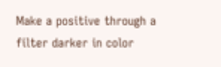Make a positive through a filter darker in color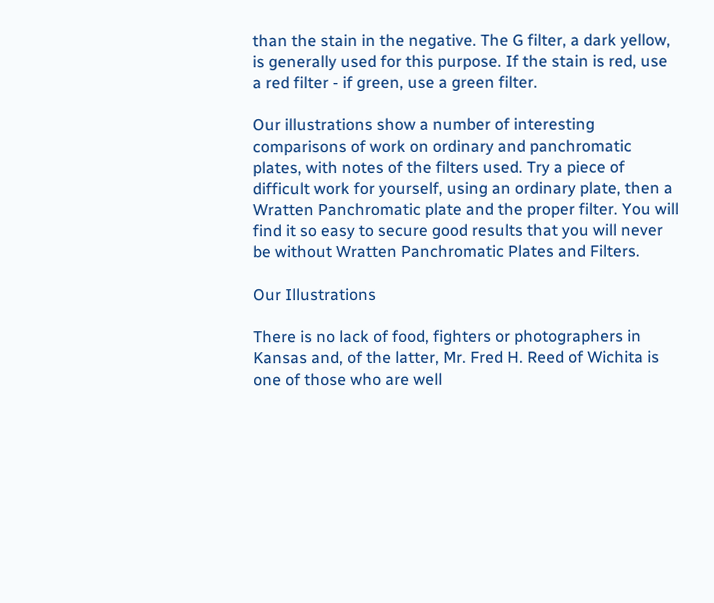than the stain in the negative. The G filter, a dark yellow, is generally used for this purpose. If the stain is red, use a red filter - if green, use a green filter.

Our illustrations show a number of interesting comparisons of work on ordinary and panchromatic plates, with notes of the filters used. Try a piece of difficult work for yourself, using an ordinary plate, then a Wratten Panchromatic plate and the proper filter. You will find it so easy to secure good results that you will never be without Wratten Panchromatic Plates and Filters.

Our Illustrations

There is no lack of food, fighters or photographers in Kansas and, of the latter, Mr. Fred H. Reed of Wichita is one of those who are well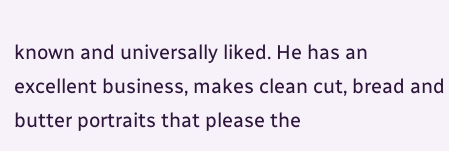known and universally liked. He has an excellent business, makes clean cut, bread and butter portraits that please the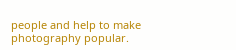people and help to make photography popular.